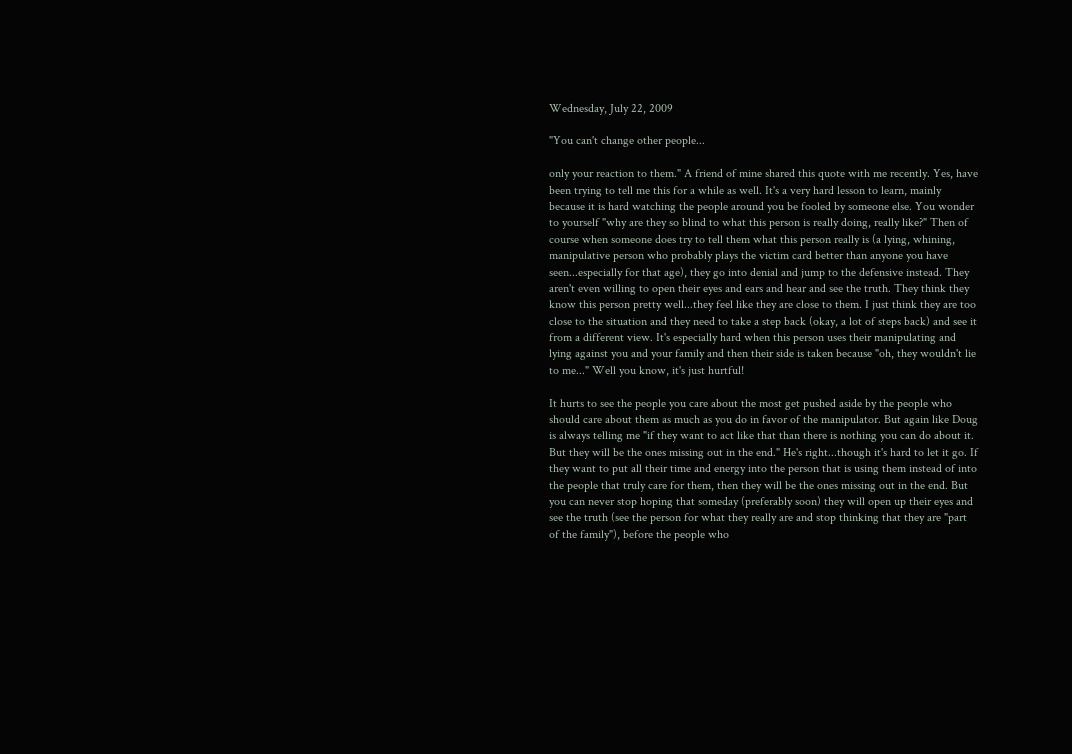Wednesday, July 22, 2009

"You can't change other people...

only your reaction to them." A friend of mine shared this quote with me recently. Yes, have been trying to tell me this for a while as well. It's a very hard lesson to learn, mainly because it is hard watching the people around you be fooled by someone else. You wonder to yourself "why are they so blind to what this person is really doing, really like?" Then of course when someone does try to tell them what this person really is (a lying, whining, manipulative person who probably plays the victim card better than anyone you have seen...especially for that age), they go into denial and jump to the defensive instead. They aren't even willing to open their eyes and ears and hear and see the truth. They think they know this person pretty well...they feel like they are close to them. I just think they are too close to the situation and they need to take a step back (okay, a lot of steps back) and see it from a different view. It's especially hard when this person uses their manipulating and lying against you and your family and then their side is taken because "oh, they wouldn't lie to me..." Well you know, it's just hurtful!

It hurts to see the people you care about the most get pushed aside by the people who should care about them as much as you do in favor of the manipulator. But again like Doug is always telling me "if they want to act like that than there is nothing you can do about it. But they will be the ones missing out in the end." He's right...though it's hard to let it go. If they want to put all their time and energy into the person that is using them instead of into the people that truly care for them, then they will be the ones missing out in the end. But you can never stop hoping that someday (preferably soon) they will open up their eyes and see the truth (see the person for what they really are and stop thinking that they are "part of the family"), before the people who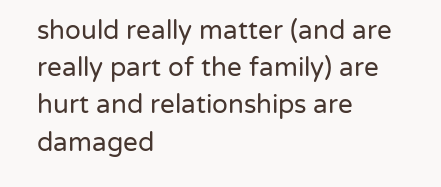should really matter (and are really part of the family) are hurt and relationships are damaged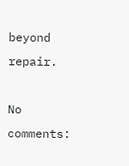beyond repair.

No comments: